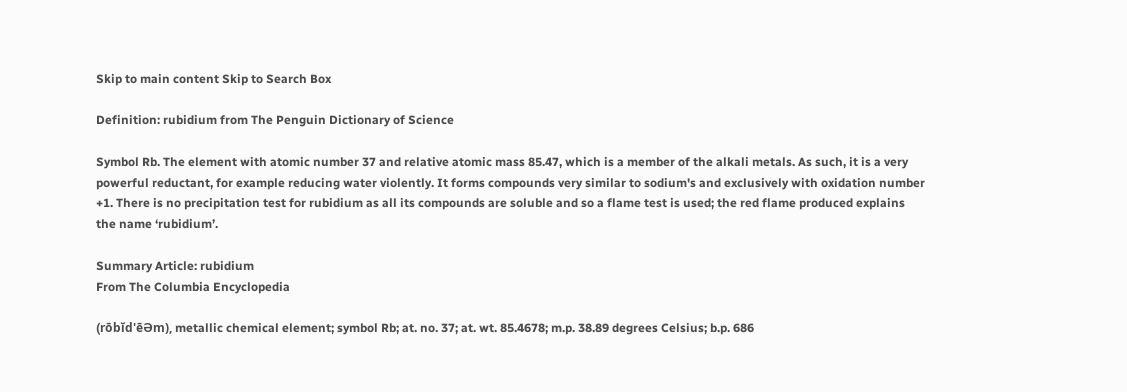Skip to main content Skip to Search Box

Definition: rubidium from The Penguin Dictionary of Science

Symbol Rb. The element with atomic number 37 and relative atomic mass 85.47, which is a member of the alkali metals. As such, it is a very powerful reductant, for example reducing water violently. It forms compounds very similar to sodium's and exclusively with oxidation number +1. There is no precipitation test for rubidium as all its compounds are soluble and so a flame test is used; the red flame produced explains the name ‘rubidium’.

Summary Article: rubidium
From The Columbia Encyclopedia

(rōbĭd'ēӘm), metallic chemical element; symbol Rb; at. no. 37; at. wt. 85.4678; m.p. 38.89 degrees Celsius; b.p. 686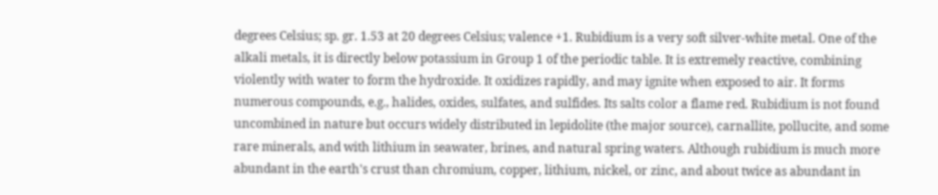degrees Celsius; sp. gr. 1.53 at 20 degrees Celsius; valence +1. Rubidium is a very soft silver-white metal. One of the alkali metals, it is directly below potassium in Group 1 of the periodic table. It is extremely reactive, combining violently with water to form the hydroxide. It oxidizes rapidly, and may ignite when exposed to air. It forms numerous compounds, e.g., halides, oxides, sulfates, and sulfides. Its salts color a flame red. Rubidium is not found uncombined in nature but occurs widely distributed in lepidolite (the major source), carnallite, pollucite, and some rare minerals, and with lithium in seawater, brines, and natural spring waters. Although rubidium is much more abundant in the earth's crust than chromium, copper, lithium, nickel, or zinc, and about twice as abundant in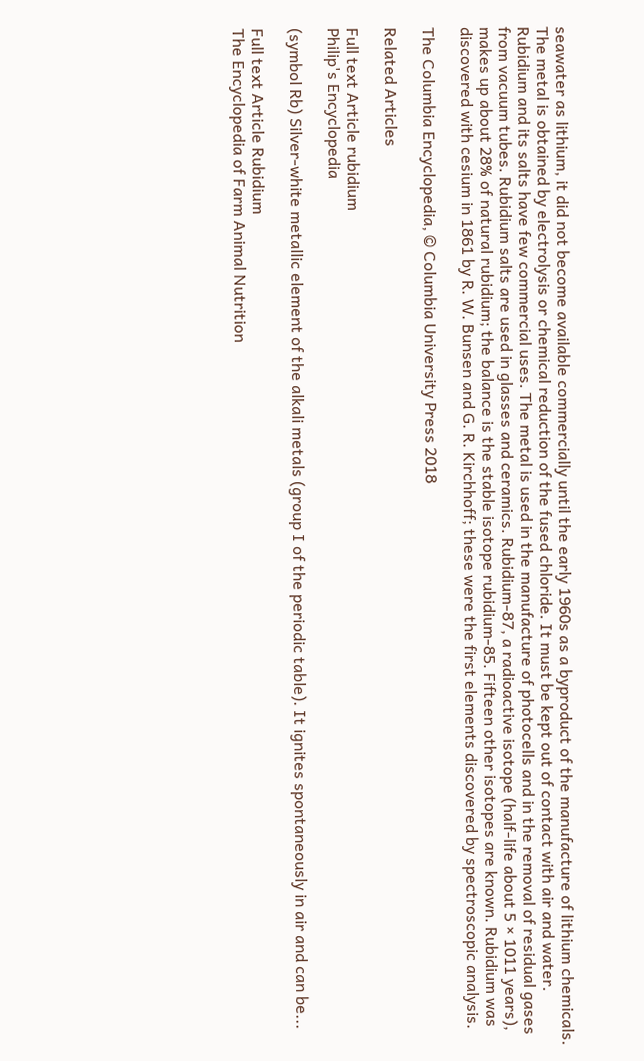seawater as lithium, it did not become available commercially until the early 1960s as a byproduct of the manufacture of lithium chemicals. The metal is obtained by electrolysis or chemical reduction of the fused chloride. It must be kept out of contact with air and water. Rubidium and its salts have few commercial uses. The metal is used in the manufacture of photocells and in the removal of residual gases from vacuum tubes. Rubidium salts are used in glasses and ceramics. Rubidium-87, a radioactive isotope (half-life about 5 × 1011 years), makes up about 28% of natural rubidium; the balance is the stable isotope rubidium-85. Fifteen other isotopes are known. Rubidium was discovered with cesium in 1861 by R. W. Bunsen and G. R. Kirchhoff; these were the first elements discovered by spectroscopic analysis.

The Columbia Encyclopedia, © Columbia University Press 2018

Related Articles

Full text Article rubidium
Philip's Encyclopedia

(symbol Rb) Silver-white metallic element of the alkali metals (group I of the periodic table). It ignites spontaneously in air and can be...

Full text Article Rubidium
The Encyclopedia of Farm Animal Nutrition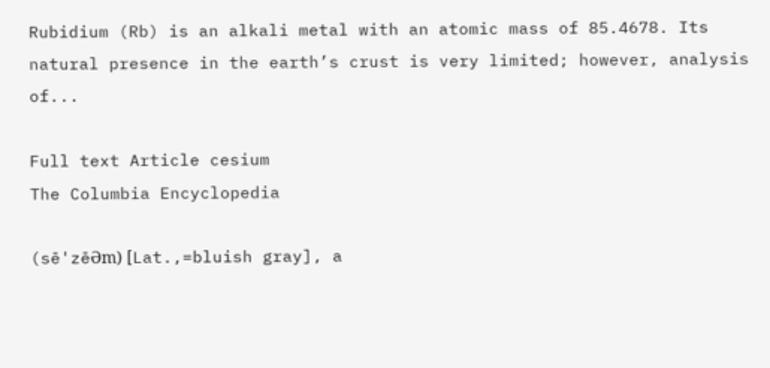Rubidium (Rb) is an alkali metal with an atomic mass of 85.4678. Its natural presence in the earth’s crust is very limited; however, analysis of...

Full text Article cesium
The Columbia Encyclopedia

(sē'zēӘm) [Lat.,=bluish gray], a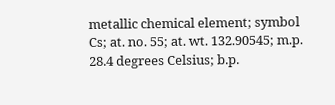metallic chemical element; symbol Cs; at. no. 55; at. wt. 132.90545; m.p. 28.4 degrees Celsius; b.p.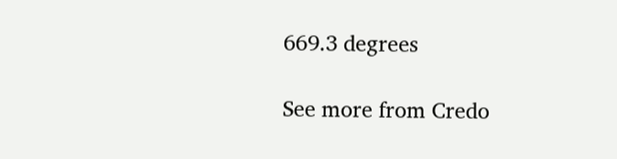669.3 degrees

See more from Credo